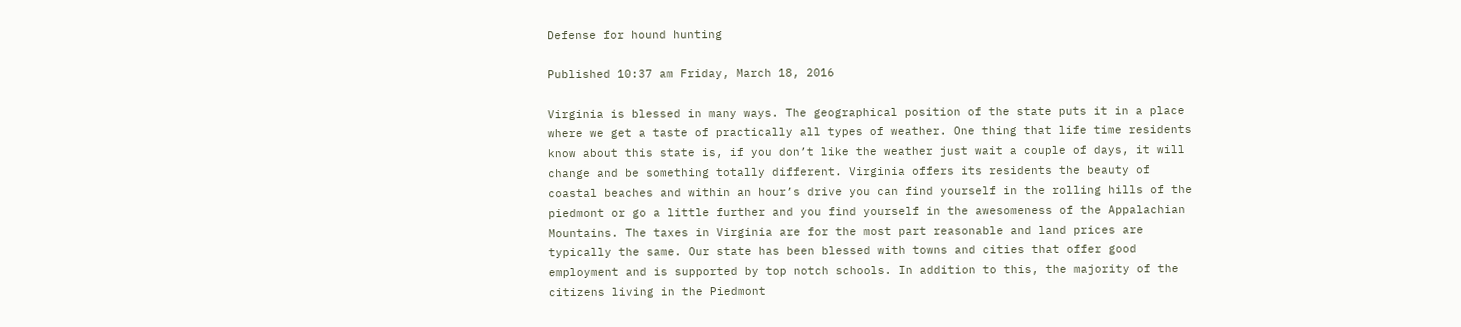Defense for hound hunting

Published 10:37 am Friday, March 18, 2016

Virginia is blessed in many ways. The geographical position of the state puts it in a place where we get a taste of practically all types of weather. One thing that life time residents know about this state is, if you don’t like the weather just wait a couple of days, it will change and be something totally different. Virginia offers its residents the beauty of coastal beaches and within an hour’s drive you can find yourself in the rolling hills of the piedmont or go a little further and you find yourself in the awesomeness of the Appalachian Mountains. The taxes in Virginia are for the most part reasonable and land prices are typically the same. Our state has been blessed with towns and cities that offer good employment and is supported by top notch schools. In addition to this, the majority of the citizens living in the Piedmont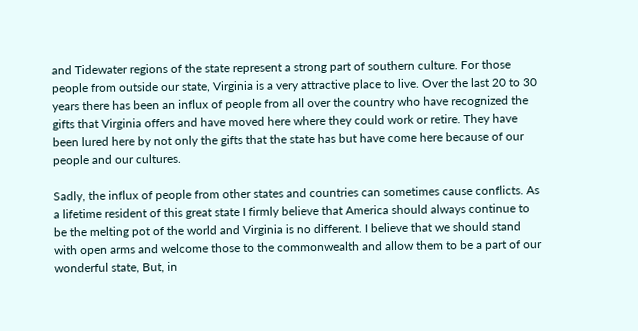and Tidewater regions of the state represent a strong part of southern culture. For those people from outside our state, Virginia is a very attractive place to live. Over the last 20 to 30 years there has been an influx of people from all over the country who have recognized the gifts that Virginia offers and have moved here where they could work or retire. They have been lured here by not only the gifts that the state has but have come here because of our people and our cultures.

Sadly, the influx of people from other states and countries can sometimes cause conflicts. As a lifetime resident of this great state I firmly believe that America should always continue to be the melting pot of the world and Virginia is no different. I believe that we should stand with open arms and welcome those to the commonwealth and allow them to be a part of our wonderful state, But, in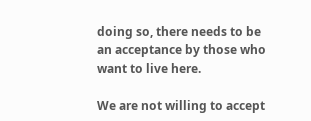doing so, there needs to be an acceptance by those who want to live here.

We are not willing to accept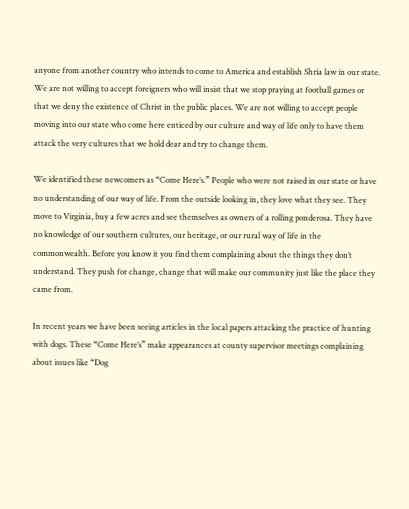anyone from another country who intends to come to America and establish Shria law in our state. We are not willing to accept foreigners who will insist that we stop praying at football games or that we deny the existence of Christ in the public places. We are not willing to accept people moving into our state who come here enticed by our culture and way of life only to have them attack the very cultures that we hold dear and try to change them.

We identified these newcomers as “Come Here’s.” People who were not raised in our state or have no understanding of our way of life. From the outside looking in, they love what they see. They move to Virginia, buy a few acres and see themselves as owners of a rolling ponderosa. They have no knowledge of our southern cultures, our heritage, or our rural way of life in the commonwealth. Before you know it you find them complaining about the things they don’t understand. They push for change, change that will make our community just like the place they came from.

In recent years we have been seeing articles in the local papers attacking the practice of hunting with dogs. These “Come Here’s” make appearances at county supervisor meetings complaining about issues like “Dog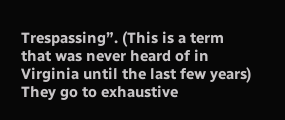Trespassing”. (This is a term that was never heard of in Virginia until the last few years) They go to exhaustive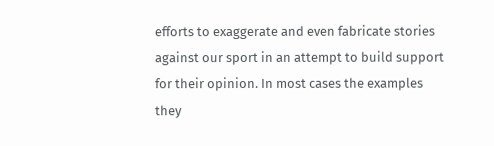efforts to exaggerate and even fabricate stories against our sport in an attempt to build support for their opinion. In most cases the examples they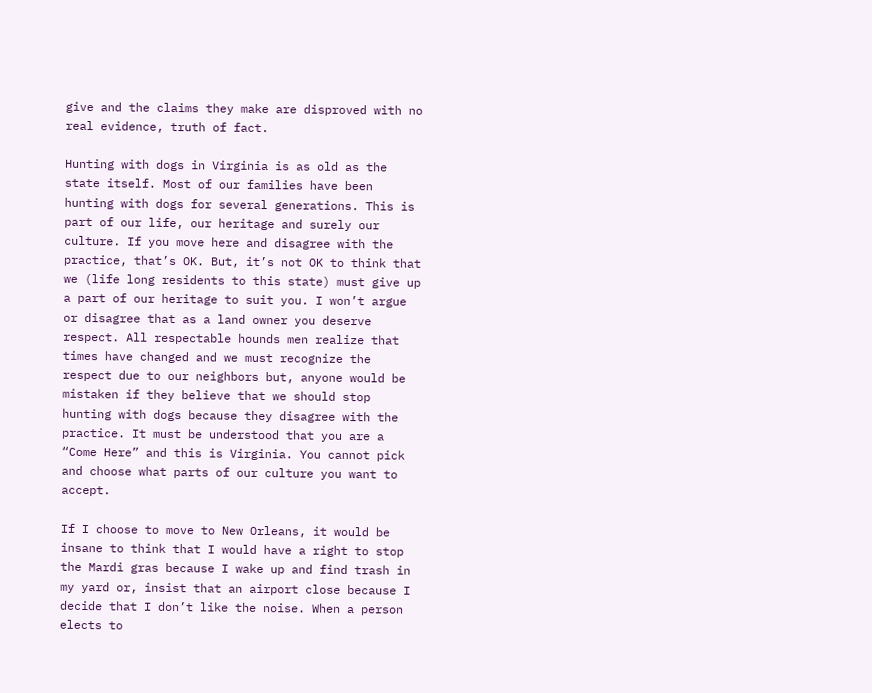give and the claims they make are disproved with no real evidence, truth of fact.

Hunting with dogs in Virginia is as old as the state itself. Most of our families have been hunting with dogs for several generations. This is part of our life, our heritage and surely our culture. If you move here and disagree with the practice, that’s OK. But, it’s not OK to think that we (life long residents to this state) must give up a part of our heritage to suit you. I won’t argue or disagree that as a land owner you deserve respect. All respectable hounds men realize that times have changed and we must recognize the respect due to our neighbors but, anyone would be mistaken if they believe that we should stop hunting with dogs because they disagree with the practice. It must be understood that you are a “Come Here” and this is Virginia. You cannot pick and choose what parts of our culture you want to accept.

If I choose to move to New Orleans, it would be insane to think that I would have a right to stop the Mardi gras because I wake up and find trash in my yard or, insist that an airport close because I decide that I don’t like the noise. When a person elects to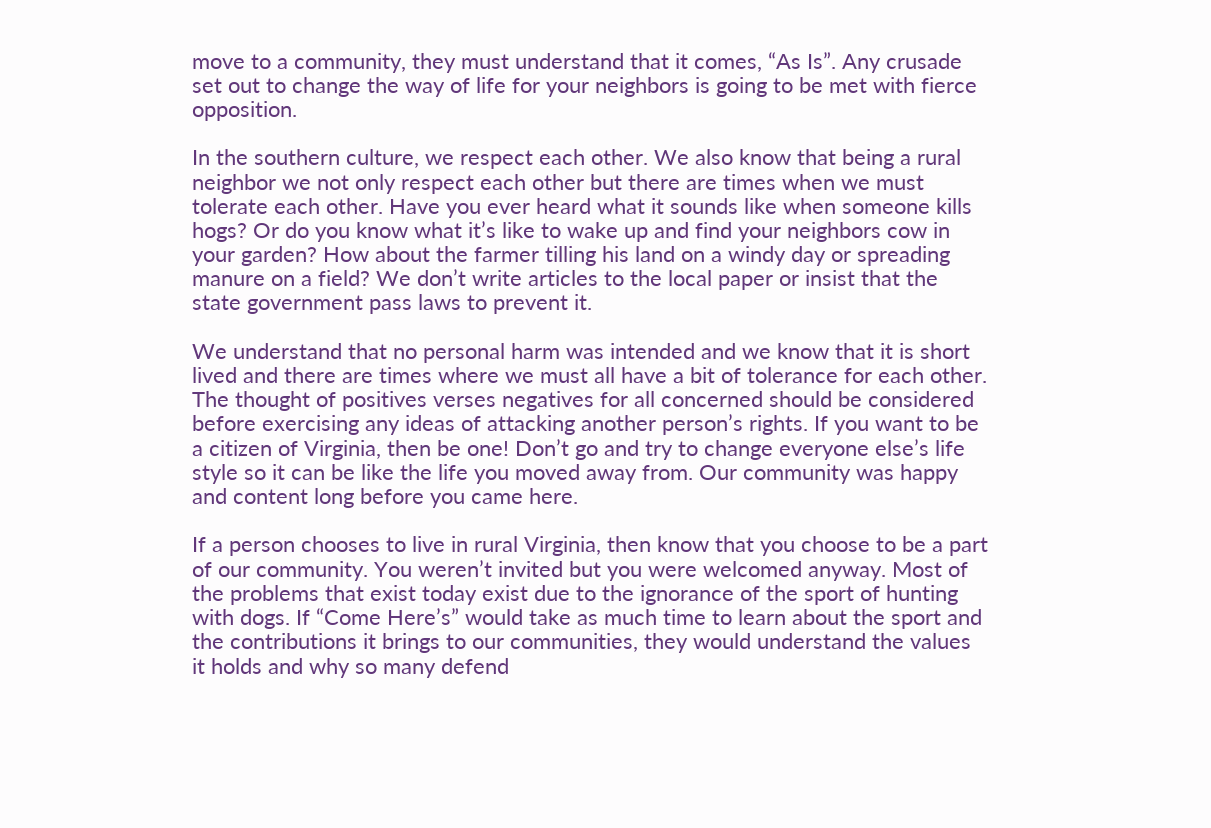move to a community, they must understand that it comes, “As Is”. Any crusade set out to change the way of life for your neighbors is going to be met with fierce opposition.

In the southern culture, we respect each other. We also know that being a rural neighbor we not only respect each other but there are times when we must tolerate each other. Have you ever heard what it sounds like when someone kills hogs? Or do you know what it’s like to wake up and find your neighbors cow in your garden? How about the farmer tilling his land on a windy day or spreading manure on a field? We don’t write articles to the local paper or insist that the state government pass laws to prevent it.

We understand that no personal harm was intended and we know that it is short lived and there are times where we must all have a bit of tolerance for each other. The thought of positives verses negatives for all concerned should be considered before exercising any ideas of attacking another person’s rights. If you want to be a citizen of Virginia, then be one! Don’t go and try to change everyone else’s life style so it can be like the life you moved away from. Our community was happy and content long before you came here.

If a person chooses to live in rural Virginia, then know that you choose to be a part of our community. You weren’t invited but you were welcomed anyway. Most of the problems that exist today exist due to the ignorance of the sport of hunting with dogs. If “Come Here’s” would take as much time to learn about the sport and the contributions it brings to our communities, they would understand the values it holds and why so many defend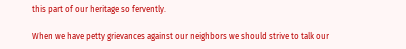this part of our heritage so fervently.

When we have petty grievances against our neighbors we should strive to talk our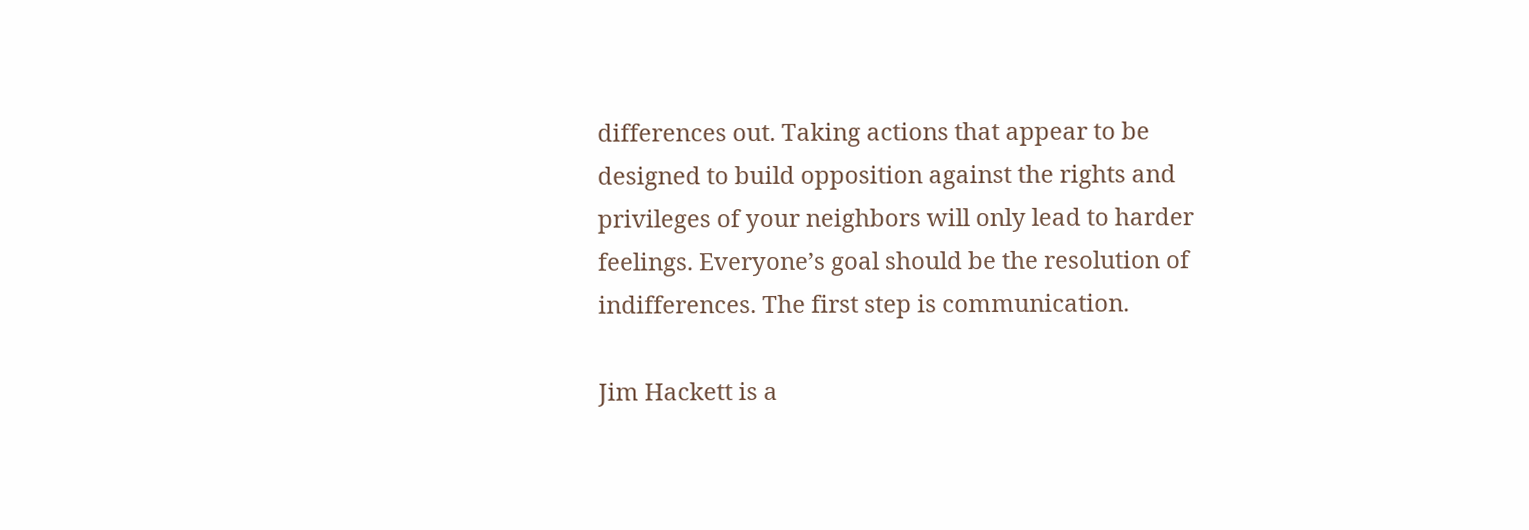differences out. Taking actions that appear to be designed to build opposition against the rights and privileges of your neighbors will only lead to harder feelings. Everyone’s goal should be the resolution of indifferences. The first step is communication.

Jim Hackett is a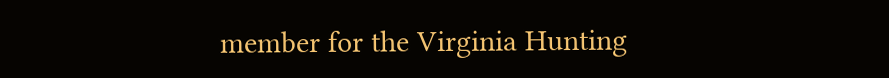member for the Virginia Hunting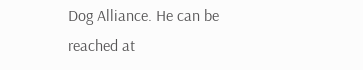Dog Alliance. He can be reached at